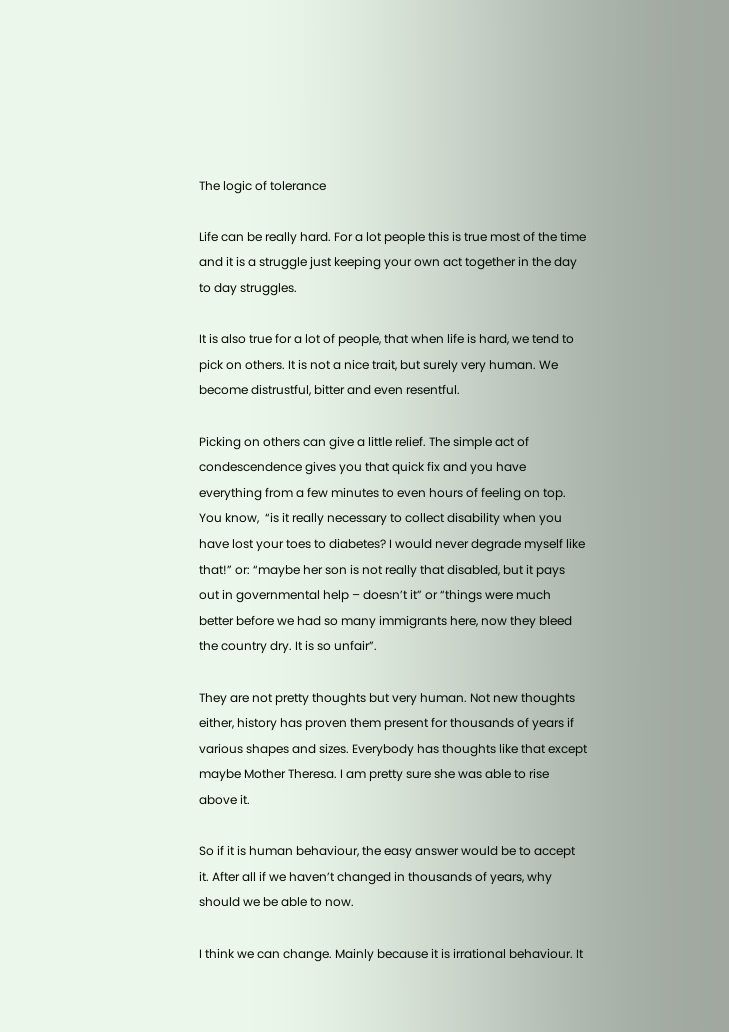The logic of tolerance

Life can be really hard. For a lot people this is true most of the time and it is a struggle just keeping your own act together in the day to day struggles.

It is also true for a lot of people, that when life is hard, we tend to pick on others. It is not a nice trait, but surely very human. We become distrustful, bitter and even resentful.

Picking on others can give a little relief. The simple act of condescendence gives you that quick fix and you have everything from a few minutes to even hours of feeling on top. You know,  “is it really necessary to collect disability when you have lost your toes to diabetes? I would never degrade myself like that!” or: “maybe her son is not really that disabled, but it pays out in governmental help – doesn’t it” or “things were much better before we had so many immigrants here, now they bleed the country dry. It is so unfair”.

They are not pretty thoughts but very human. Not new thoughts either, history has proven them present for thousands of years if various shapes and sizes. Everybody has thoughts like that except maybe Mother Theresa. I am pretty sure she was able to rise above it.

So if it is human behaviour, the easy answer would be to accept it. After all if we haven’t changed in thousands of years, why should we be able to now.

I think we can change. Mainly because it is irrational behaviour. It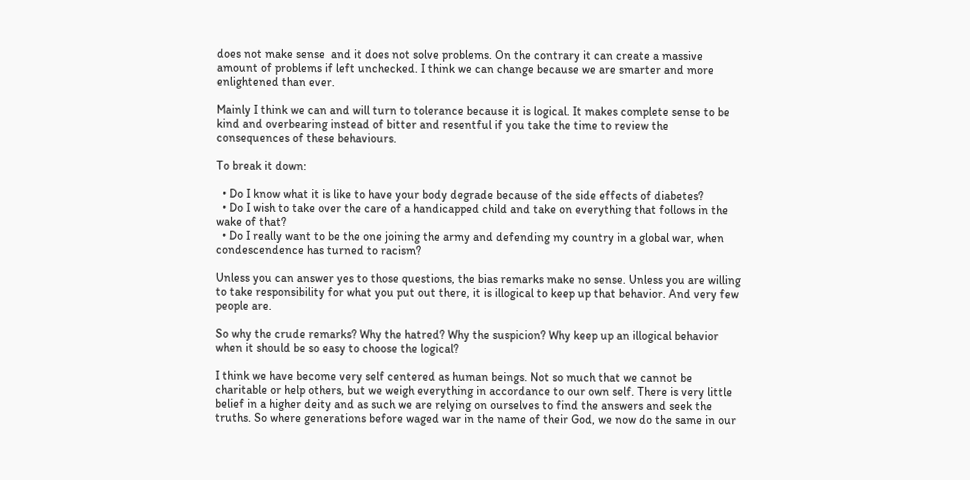does not make sense  and it does not solve problems. On the contrary it can create a massive amount of problems if left unchecked. I think we can change because we are smarter and more enlightened than ever.

Mainly I think we can and will turn to tolerance because it is logical. It makes complete sense to be kind and overbearing instead of bitter and resentful if you take the time to review the consequences of these behaviours.

To break it down:

  • Do I know what it is like to have your body degrade because of the side effects of diabetes?
  • Do I wish to take over the care of a handicapped child and take on everything that follows in the wake of that?
  • Do I really want to be the one joining the army and defending my country in a global war, when condescendence has turned to racism?

Unless you can answer yes to those questions, the bias remarks make no sense. Unless you are willing to take responsibility for what you put out there, it is illogical to keep up that behavior. And very few people are.

So why the crude remarks? Why the hatred? Why the suspicion? Why keep up an illogical behavior when it should be so easy to choose the logical?

I think we have become very self centered as human beings. Not so much that we cannot be charitable or help others, but we weigh everything in accordance to our own self. There is very little belief in a higher deity and as such we are relying on ourselves to find the answers and seek the truths. So where generations before waged war in the name of their God, we now do the same in our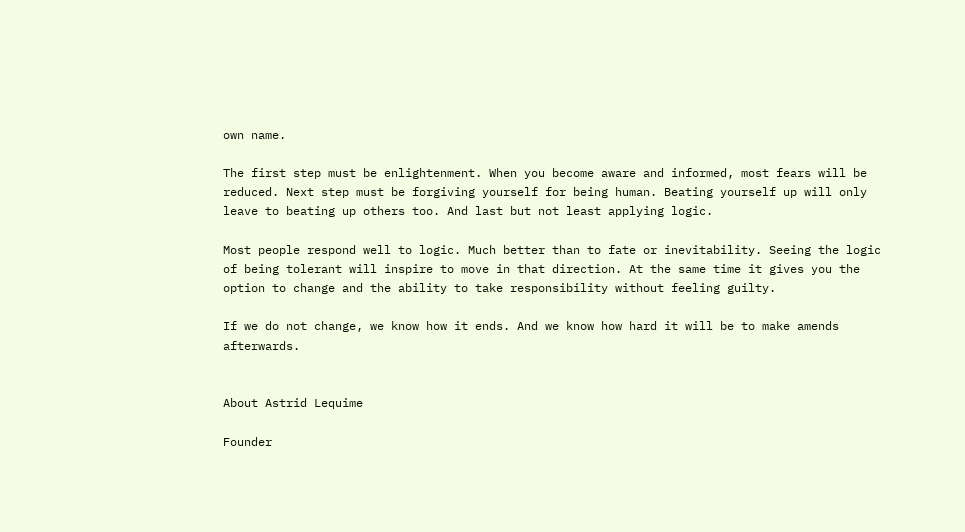own name.

The first step must be enlightenment. When you become aware and informed, most fears will be reduced. Next step must be forgiving yourself for being human. Beating yourself up will only leave to beating up others too. And last but not least applying logic.

Most people respond well to logic. Much better than to fate or inevitability. Seeing the logic of being tolerant will inspire to move in that direction. At the same time it gives you the option to change and the ability to take responsibility without feeling guilty.

If we do not change, we know how it ends. And we know how hard it will be to make amends afterwards.


About Astrid Lequime

Founder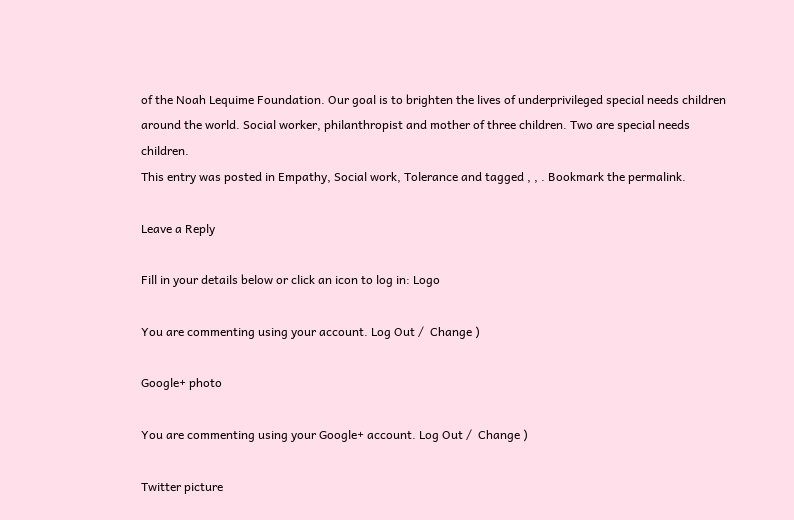of the Noah Lequime Foundation. Our goal is to brighten the lives of underprivileged special needs children around the world. Social worker, philanthropist and mother of three children. Two are special needs children.
This entry was posted in Empathy, Social work, Tolerance and tagged , , . Bookmark the permalink.

Leave a Reply

Fill in your details below or click an icon to log in: Logo

You are commenting using your account. Log Out /  Change )

Google+ photo

You are commenting using your Google+ account. Log Out /  Change )

Twitter picture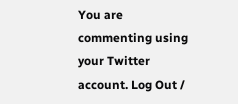You are commenting using your Twitter account. Log Out /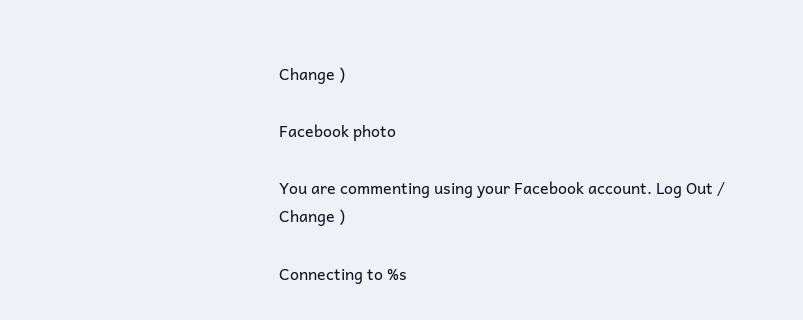Change )

Facebook photo

You are commenting using your Facebook account. Log Out /  Change )

Connecting to %s